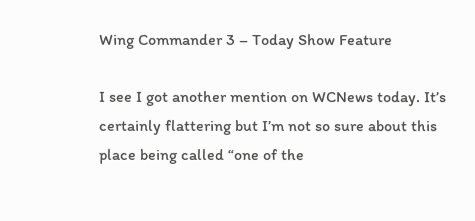Wing Commander 3 – Today Show Feature

I see I got another mention on WCNews today. It’s certainly flattering but I’m not so sure about this place being called “one of the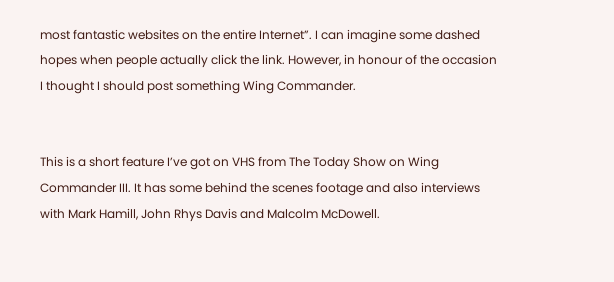most fantastic websites on the entire Internet”. I can imagine some dashed hopes when people actually click the link. However, in honour of the occasion I thought I should post something Wing Commander.


This is a short feature I’ve got on VHS from The Today Show on Wing Commander III. It has some behind the scenes footage and also interviews with Mark Hamill, John Rhys Davis and Malcolm McDowell.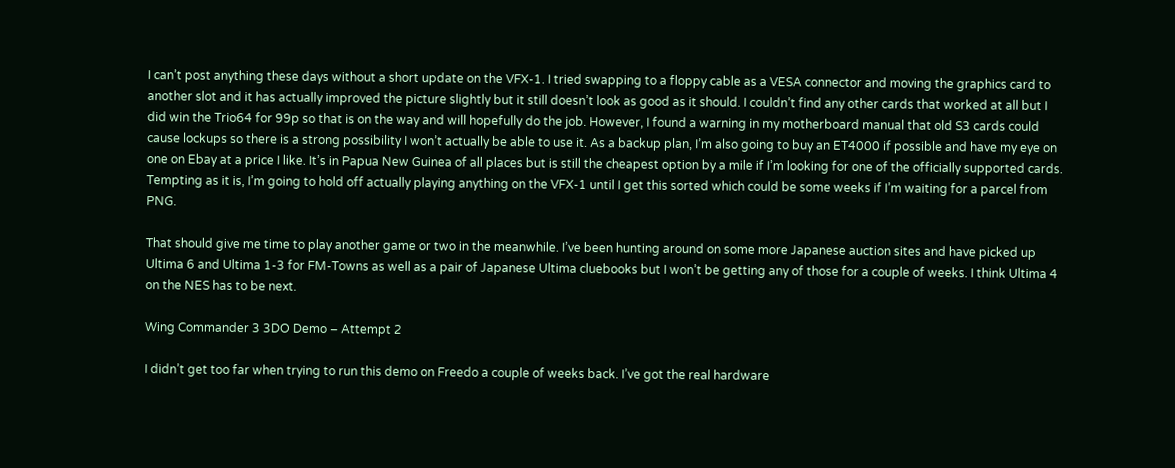I can’t post anything these days without a short update on the VFX-1. I tried swapping to a floppy cable as a VESA connector and moving the graphics card to another slot and it has actually improved the picture slightly but it still doesn’t look as good as it should. I couldn’t find any other cards that worked at all but I did win the Trio64 for 99p so that is on the way and will hopefully do the job. However, I found a warning in my motherboard manual that old S3 cards could cause lockups so there is a strong possibility I won’t actually be able to use it. As a backup plan, I’m also going to buy an ET4000 if possible and have my eye on one on Ebay at a price I like. It’s in Papua New Guinea of all places but is still the cheapest option by a mile if I’m looking for one of the officially supported cards. Tempting as it is, I’m going to hold off actually playing anything on the VFX-1 until I get this sorted which could be some weeks if I’m waiting for a parcel from PNG.

That should give me time to play another game or two in the meanwhile. I’ve been hunting around on some more Japanese auction sites and have picked up Ultima 6 and Ultima 1-3 for FM-Towns as well as a pair of Japanese Ultima cluebooks but I won’t be getting any of those for a couple of weeks. I think Ultima 4 on the NES has to be next.

Wing Commander 3 3DO Demo – Attempt 2

I didn’t get too far when trying to run this demo on Freedo a couple of weeks back. I’ve got the real hardware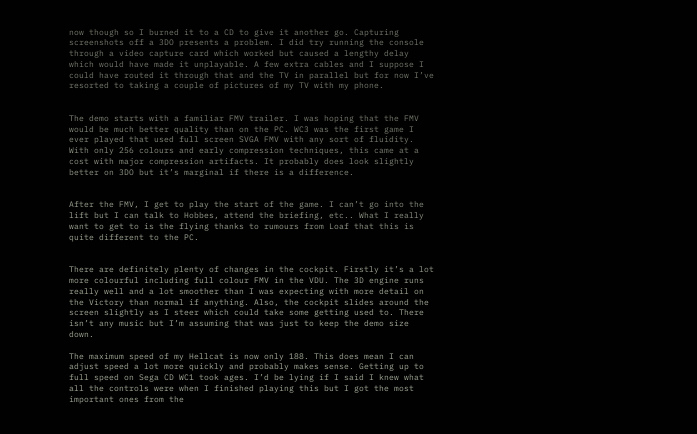now though so I burned it to a CD to give it another go. Capturing screenshots off a 3DO presents a problem. I did try running the console through a video capture card which worked but caused a lengthy delay which would have made it unplayable. A few extra cables and I suppose I could have routed it through that and the TV in parallel but for now I’ve resorted to taking a couple of pictures of my TV with my phone.


The demo starts with a familiar FMV trailer. I was hoping that the FMV would be much better quality than on the PC. WC3 was the first game I ever played that used full screen SVGA FMV with any sort of fluidity. With only 256 colours and early compression techniques, this came at a cost with major compression artifacts. It probably does look slightly better on 3DO but it’s marginal if there is a difference.


After the FMV, I get to play the start of the game. I can’t go into the lift but I can talk to Hobbes, attend the briefing, etc.. What I really want to get to is the flying thanks to rumours from Loaf that this is quite different to the PC.


There are definitely plenty of changes in the cockpit. Firstly it’s a lot more colourful including full colour FMV in the VDU. The 3D engine runs really well and a lot smoother than I was expecting with more detail on the Victory than normal if anything. Also, the cockpit slides around the screen slightly as I steer which could take some getting used to. There isn’t any music but I’m assuming that was just to keep the demo size down.

The maximum speed of my Hellcat is now only 188. This does mean I can adjust speed a lot more quickly and probably makes sense. Getting up to full speed on Sega CD WC1 took ages. I’d be lying if I said I knew what all the controls were when I finished playing this but I got the most important ones from the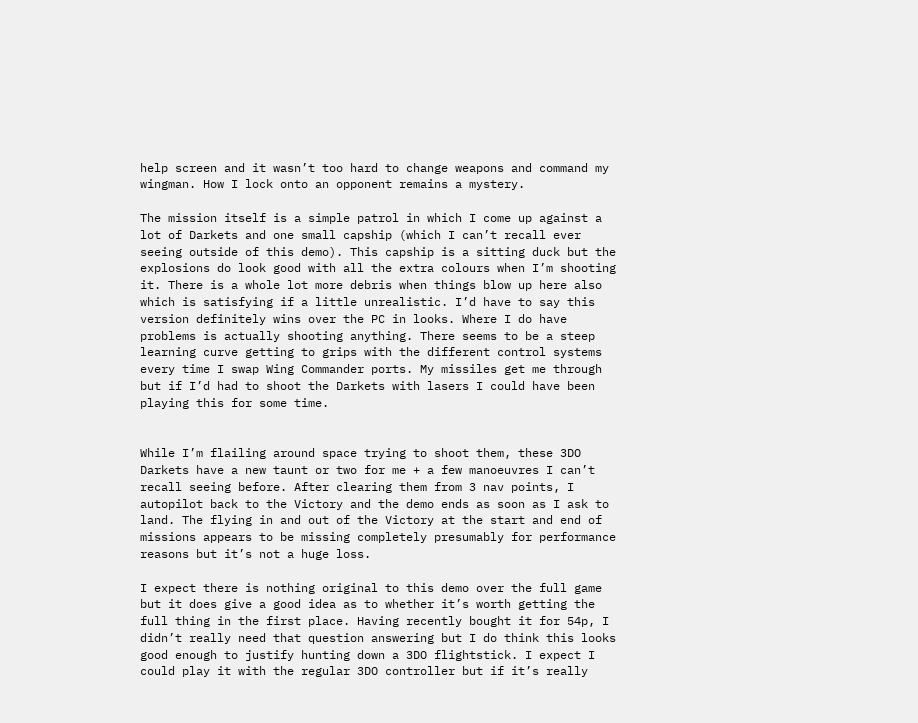help screen and it wasn’t too hard to change weapons and command my wingman. How I lock onto an opponent remains a mystery.

The mission itself is a simple patrol in which I come up against a lot of Darkets and one small capship (which I can’t recall ever seeing outside of this demo). This capship is a sitting duck but the explosions do look good with all the extra colours when I’m shooting it. There is a whole lot more debris when things blow up here also which is satisfying if a little unrealistic. I’d have to say this version definitely wins over the PC in looks. Where I do have problems is actually shooting anything. There seems to be a steep learning curve getting to grips with the different control systems every time I swap Wing Commander ports. My missiles get me through but if I’d had to shoot the Darkets with lasers I could have been playing this for some time.


While I’m flailing around space trying to shoot them, these 3DO Darkets have a new taunt or two for me + a few manoeuvres I can’t recall seeing before. After clearing them from 3 nav points, I autopilot back to the Victory and the demo ends as soon as I ask to land. The flying in and out of the Victory at the start and end of missions appears to be missing completely presumably for performance reasons but it’s not a huge loss.

I expect there is nothing original to this demo over the full game but it does give a good idea as to whether it’s worth getting the full thing in the first place. Having recently bought it for 54p, I didn’t really need that question answering but I do think this looks good enough to justify hunting down a 3DO flightstick. I expect I could play it with the regular 3DO controller but if it’s really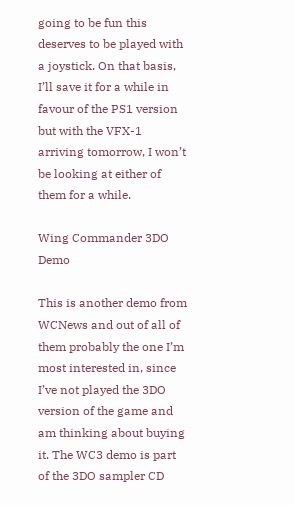going to be fun this deserves to be played with a joystick. On that basis, I’ll save it for a while in favour of the PS1 version but with the VFX-1 arriving tomorrow, I won’t be looking at either of them for a while.

Wing Commander 3DO Demo

This is another demo from WCNews and out of all of them probably the one I’m most interested in, since I’ve not played the 3DO version of the game and am thinking about buying it. The WC3 demo is part of the 3DO sampler CD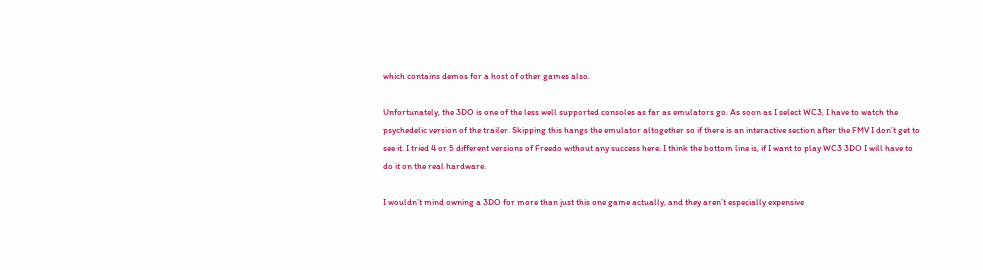which contains demos for a host of other games also.

Unfortunately, the 3DO is one of the less well supported consoles as far as emulators go. As soon as I select WC3, I have to watch the psychedelic version of the trailer. Skipping this hangs the emulator altogether so if there is an interactive section after the FMV I don’t get to see it. I tried 4 or 5 different versions of Freedo without any success here. I think the bottom line is, if I want to play WC3 3DO I will have to do it on the real hardware.

I wouldn’t mind owning a 3DO for more than just this one game actually, and they aren’t especially expensive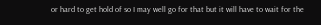or hard to get hold of so I may well go for that but it will have to wait for the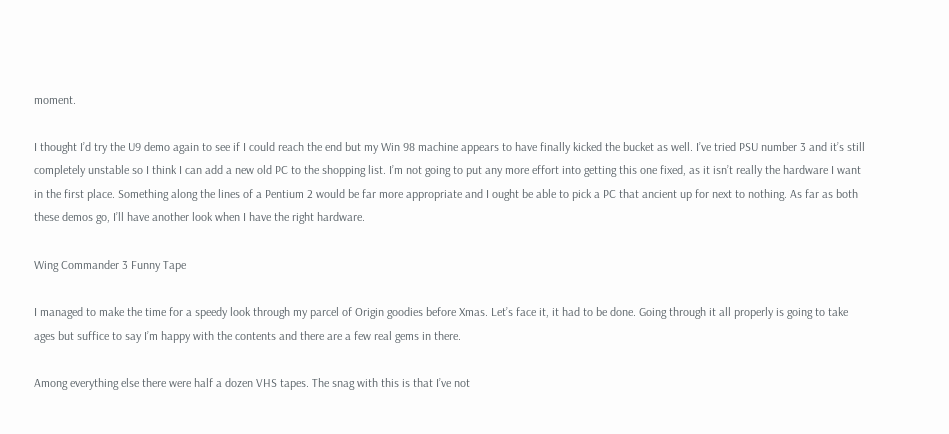moment.

I thought I’d try the U9 demo again to see if I could reach the end but my Win 98 machine appears to have finally kicked the bucket as well. I’ve tried PSU number 3 and it’s still completely unstable so I think I can add a new old PC to the shopping list. I’m not going to put any more effort into getting this one fixed, as it isn’t really the hardware I want in the first place. Something along the lines of a Pentium 2 would be far more appropriate and I ought be able to pick a PC that ancient up for next to nothing. As far as both these demos go, I’ll have another look when I have the right hardware.

Wing Commander 3 Funny Tape

I managed to make the time for a speedy look through my parcel of Origin goodies before Xmas. Let’s face it, it had to be done. Going through it all properly is going to take ages but suffice to say I’m happy with the contents and there are a few real gems in there.

Among everything else there were half a dozen VHS tapes. The snag with this is that I’ve not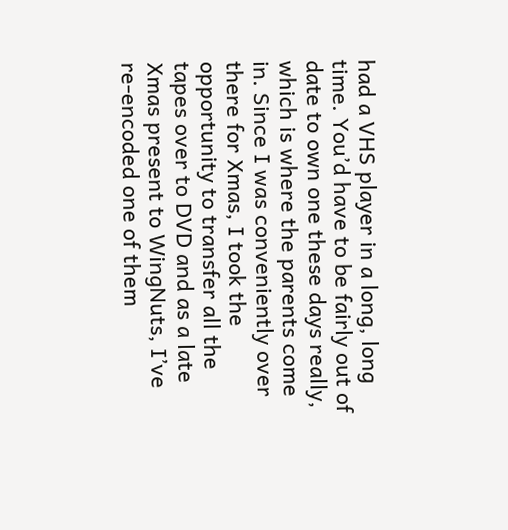had a VHS player in a long, long time. You’d have to be fairly out of date to own one these days really, which is where the parents come in. Since I was conveniently over there for Xmas, I took the opportunity to transfer all the tapes over to DVD and as a late Xmas present to WingNuts, I’ve re-encoded one of them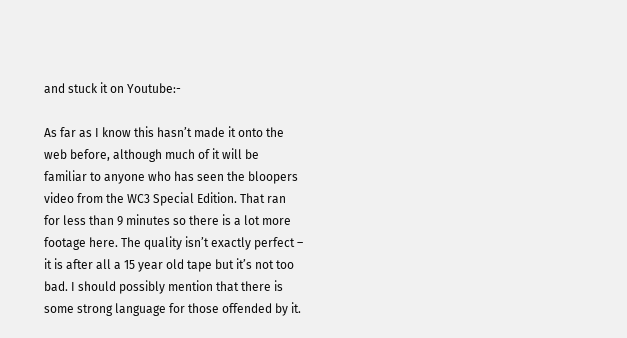and stuck it on Youtube:-

As far as I know this hasn’t made it onto the web before, although much of it will be familiar to anyone who has seen the bloopers video from the WC3 Special Edition. That ran for less than 9 minutes so there is a lot more footage here. The quality isn’t exactly perfect – it is after all a 15 year old tape but it’s not too bad. I should possibly mention that there is some strong language for those offended by it.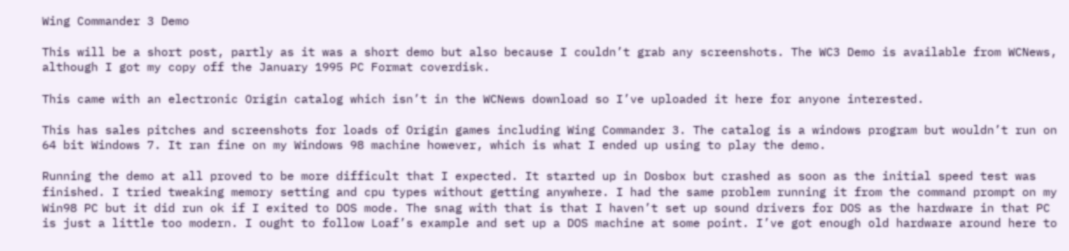Wing Commander 3 Demo

This will be a short post, partly as it was a short demo but also because I couldn’t grab any screenshots. The WC3 Demo is available from WCNews, although I got my copy off the January 1995 PC Format coverdisk.

This came with an electronic Origin catalog which isn’t in the WCNews download so I’ve uploaded it here for anyone interested.

This has sales pitches and screenshots for loads of Origin games including Wing Commander 3. The catalog is a windows program but wouldn’t run on 64 bit Windows 7. It ran fine on my Windows 98 machine however, which is what I ended up using to play the demo.

Running the demo at all proved to be more difficult that I expected. It started up in Dosbox but crashed as soon as the initial speed test was finished. I tried tweaking memory setting and cpu types without getting anywhere. I had the same problem running it from the command prompt on my Win98 PC but it did run ok if I exited to DOS mode. The snag with that is that I haven’t set up sound drivers for DOS as the hardware in that PC is just a little too modern. I ought to follow Loaf’s example and set up a DOS machine at some point. I’ve got enough old hardware around here to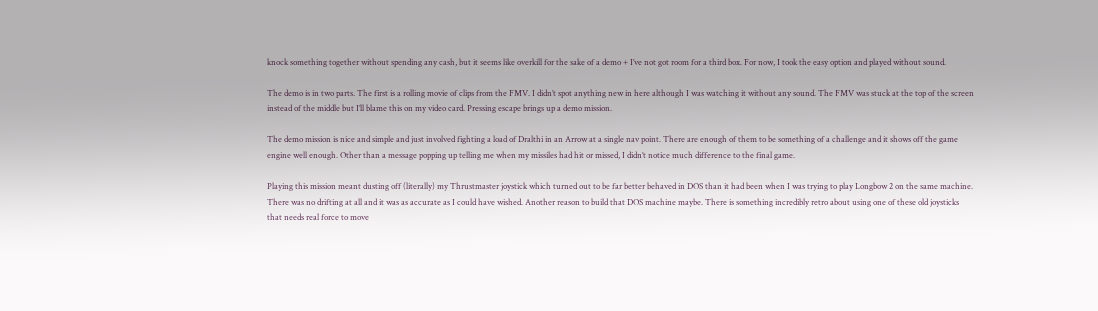knock something together without spending any cash, but it seems like overkill for the sake of a demo + I’ve not got room for a third box. For now, I took the easy option and played without sound.

The demo is in two parts. The first is a rolling movie of clips from the FMV. I didn’t spot anything new in here although I was watching it without any sound. The FMV was stuck at the top of the screen instead of the middle but I’ll blame this on my video card. Pressing escape brings up a demo mission.

The demo mission is nice and simple and just involved fighting a load of Dralthi in an Arrow at a single nav point. There are enough of them to be something of a challenge and it shows off the game engine well enough. Other than a message popping up telling me when my missiles had hit or missed, I didn’t notice much difference to the final game.

Playing this mission meant dusting off (literally) my Thrustmaster joystick which turned out to be far better behaved in DOS than it had been when I was trying to play Longbow 2 on the same machine. There was no drifting at all and it was as accurate as I could have wished. Another reason to build that DOS machine maybe. There is something incredibly retro about using one of these old joysticks that needs real force to move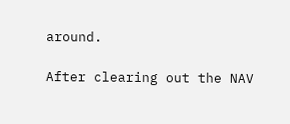around.

After clearing out the NAV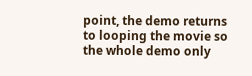point, the demo returns to looping the movie so the whole demo only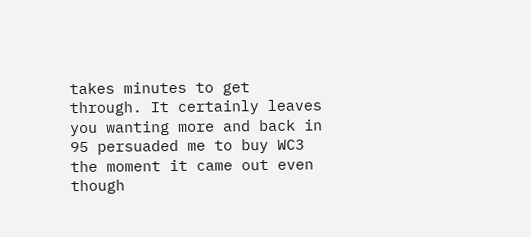takes minutes to get through. It certainly leaves you wanting more and back in 95 persuaded me to buy WC3 the moment it came out even though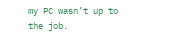my PC wasn’t up to the job.